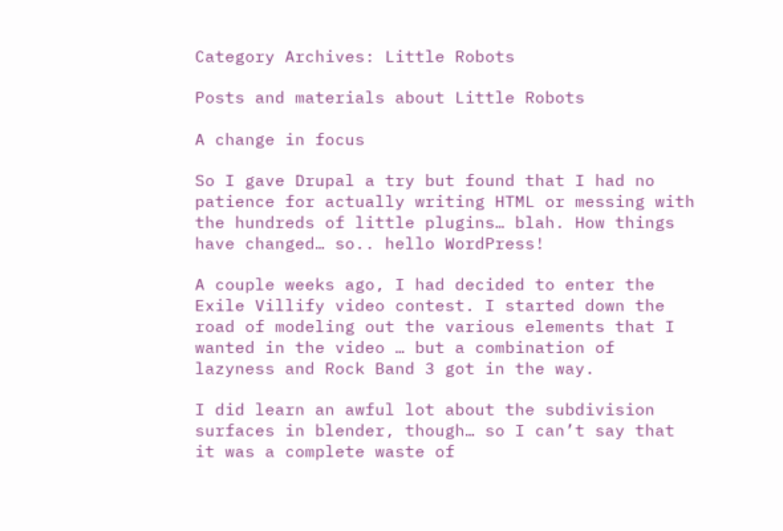Category Archives: Little Robots

Posts and materials about Little Robots

A change in focus

So I gave Drupal a try but found that I had no patience for actually writing HTML or messing with the hundreds of little plugins… blah. How things have changed… so.. hello WordPress!

A couple weeks ago, I had decided to enter the Exile Villify video contest. I started down the road of modeling out the various elements that I wanted in the video … but a combination of lazyness and Rock Band 3 got in the way.

I did learn an awful lot about the subdivision surfaces in blender, though… so I can’t say that it was a complete waste of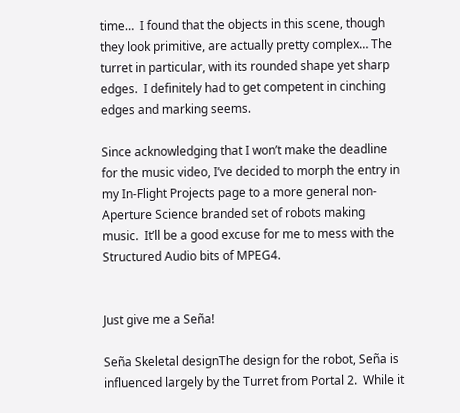time…  I found that the objects in this scene, though they look primitive, are actually pretty complex… The turret in particular, with its rounded shape yet sharp edges.  I definitely had to get competent in cinching edges and marking seems.

Since acknowledging that I won’t make the deadline for the music video, I’ve decided to morph the entry in my In-Flight Projects page to a more general non-Aperture Science branded set of robots making music.  It’ll be a good excuse for me to mess with the Structured Audio bits of MPEG4.


Just give me a Seña!

Seña Skeletal designThe design for the robot, Seña is influenced largely by the Turret from Portal 2.  While it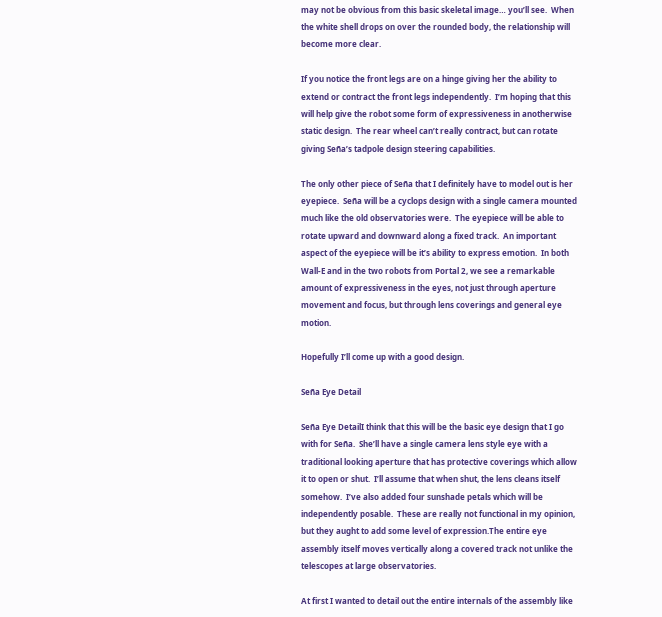may not be obvious from this basic skeletal image… you’ll see.  When the white shell drops on over the rounded body, the relationship will become more clear.

If you notice the front legs are on a hinge giving her the ability to extend or contract the front legs independently.  I’m hoping that this will help give the robot some form of expressiveness in anotherwise static design.  The rear wheel can’t really contract, but can rotate giving Seña’s tadpole design steering capabilities.

The only other piece of Seña that I definitely have to model out is her eyepiece.  Seña will be a cyclops design with a single camera mounted much like the old observatories were.  The eyepiece will be able to rotate upward and downward along a fixed track.  An important aspect of the eyepiece will be it’s ability to express emotion.  In both Wall-E and in the two robots from Portal 2, we see a remarkable amount of expressiveness in the eyes, not just through aperture movement and focus, but through lens coverings and general eye motion.

Hopefully I’ll come up with a good design.

Seña Eye Detail

Seña Eye DetailI think that this will be the basic eye design that I go with for Seña.  She’ll have a single camera lens style eye with a traditional looking aperture that has protective coverings which allow it to open or shut.  I’ll assume that when shut, the lens cleans itself somehow.  I’ve also added four sunshade petals which will be independently posable.  These are really not functional in my opinion, but they aught to add some level of expression.The entire eye assembly itself moves vertically along a covered track not unlike the telescopes at large observatories.

At first I wanted to detail out the entire internals of the assembly like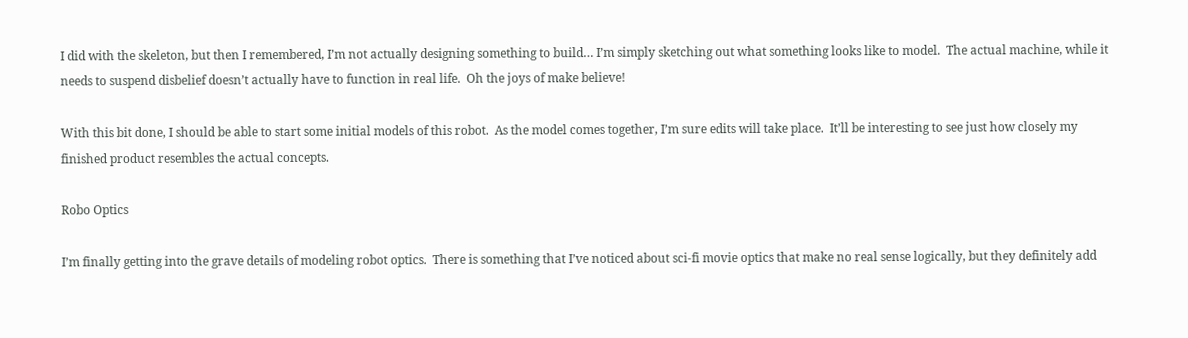I did with the skeleton, but then I remembered, I’m not actually designing something to build… I’m simply sketching out what something looks like to model.  The actual machine, while it needs to suspend disbelief doesn’t actually have to function in real life.  Oh the joys of make believe!

With this bit done, I should be able to start some initial models of this robot.  As the model comes together, I’m sure edits will take place.  It’ll be interesting to see just how closely my finished product resembles the actual concepts.

Robo Optics

I’m finally getting into the grave details of modeling robot optics.  There is something that I’ve noticed about sci-fi movie optics that make no real sense logically, but they definitely add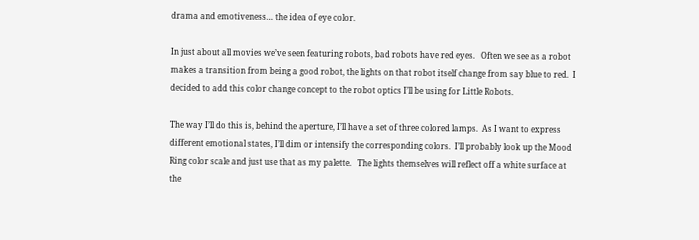drama and emotiveness… the idea of eye color.

In just about all movies we’ve seen featuring robots, bad robots have red eyes.   Often we see as a robot makes a transition from being a good robot, the lights on that robot itself change from say blue to red.  I decided to add this color change concept to the robot optics I’ll be using for Little Robots.

The way I’ll do this is, behind the aperture, I’ll have a set of three colored lamps.  As I want to express different emotional states, I’ll dim or intensify the corresponding colors.  I’ll probably look up the Mood Ring color scale and just use that as my palette.   The lights themselves will reflect off a white surface at the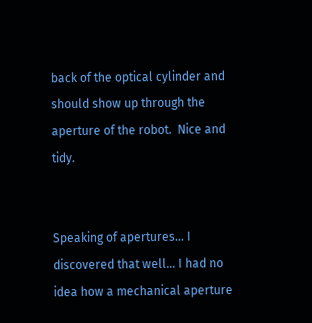back of the optical cylinder and should show up through the aperture of the robot.  Nice and tidy.


Speaking of apertures… I discovered that well… I had no idea how a mechanical aperture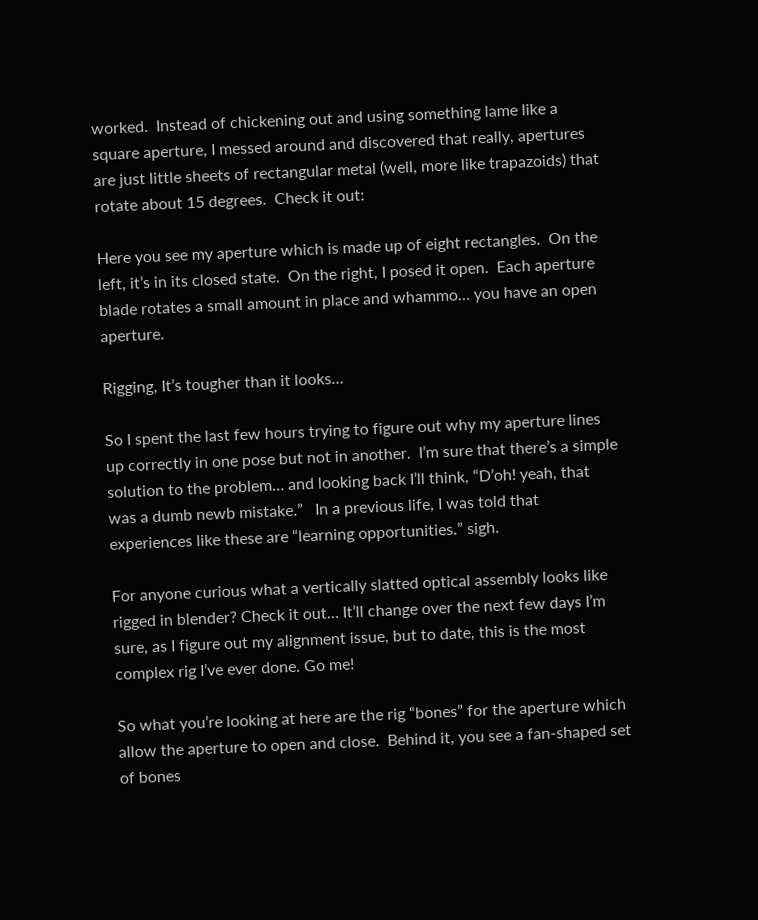worked.  Instead of chickening out and using something lame like a square aperture, I messed around and discovered that really, apertures are just little sheets of rectangular metal (well, more like trapazoids) that rotate about 15 degrees.  Check it out:

Here you see my aperture which is made up of eight rectangles.  On the left, it’s in its closed state.  On the right, I posed it open.  Each aperture blade rotates a small amount in place and whammo… you have an open aperture.

Rigging, It’s tougher than it looks…

So I spent the last few hours trying to figure out why my aperture lines up correctly in one pose but not in another.  I’m sure that there’s a simple solution to the problem… and looking back I’ll think, “D’oh! yeah, that was a dumb newb mistake.”   In a previous life, I was told that experiences like these are “learning opportunities.” sigh.

For anyone curious what a vertically slatted optical assembly looks like rigged in blender? Check it out… It’ll change over the next few days I’m sure, as I figure out my alignment issue, but to date, this is the most complex rig I’ve ever done. Go me!

So what you’re looking at here are the rig “bones” for the aperture which allow the aperture to open and close.  Behind it, you see a fan-shaped set of bones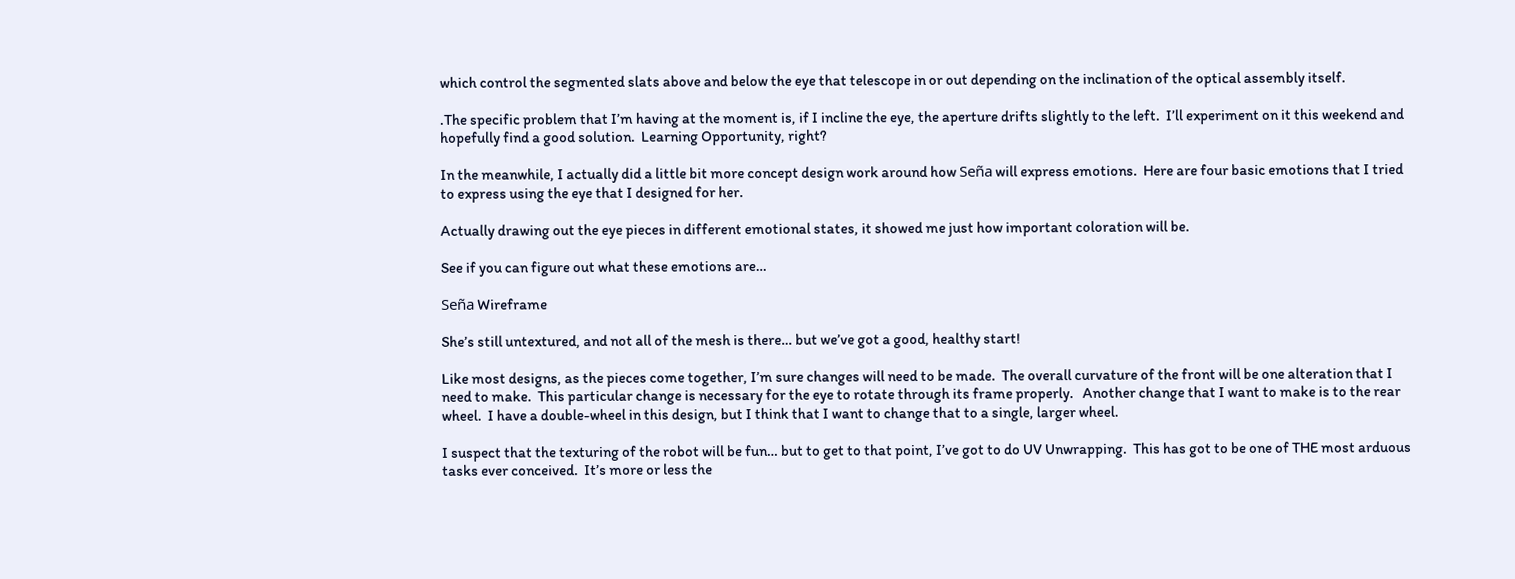which control the segmented slats above and below the eye that telescope in or out depending on the inclination of the optical assembly itself.

.The specific problem that I’m having at the moment is, if I incline the eye, the aperture drifts slightly to the left.  I’ll experiment on it this weekend and hopefully find a good solution.  Learning Opportunity, right?

In the meanwhile, I actually did a little bit more concept design work around how Seña will express emotions.  Here are four basic emotions that I tried to express using the eye that I designed for her.

Actually drawing out the eye pieces in different emotional states, it showed me just how important coloration will be.

See if you can figure out what these emotions are…

Seña Wireframe

She’s still untextured, and not all of the mesh is there… but we’ve got a good, healthy start!

Like most designs, as the pieces come together, I’m sure changes will need to be made.  The overall curvature of the front will be one alteration that I need to make.  This particular change is necessary for the eye to rotate through its frame properly.   Another change that I want to make is to the rear wheel.  I have a double-wheel in this design, but I think that I want to change that to a single, larger wheel.

I suspect that the texturing of the robot will be fun… but to get to that point, I’ve got to do UV Unwrapping.  This has got to be one of THE most arduous tasks ever conceived.  It’s more or less the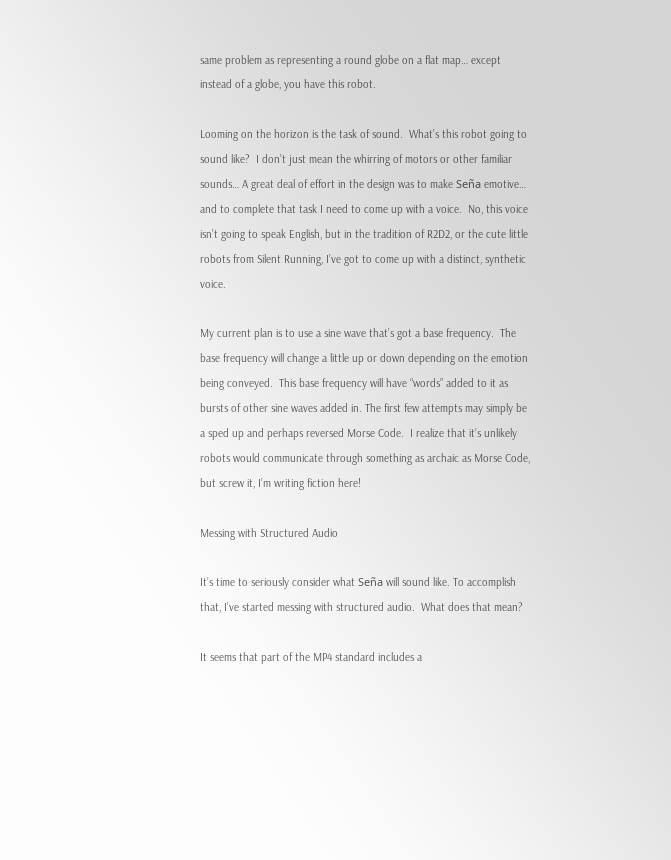same problem as representing a round globe on a flat map… except instead of a globe, you have this robot.

Looming on the horizon is the task of sound.  What’s this robot going to sound like?  I don’t just mean the whirring of motors or other familiar sounds… A great deal of effort in the design was to make Seña emotive… and to complete that task I need to come up with a voice.  No, this voice isn’t going to speak English, but in the tradition of R2D2, or the cute little robots from Silent Running, I’ve got to come up with a distinct, synthetic voice.

My current plan is to use a sine wave that’s got a base frequency.  The base frequency will change a little up or down depending on the emotion being conveyed.  This base frequency will have “words” added to it as bursts of other sine waves added in. The first few attempts may simply be a sped up and perhaps reversed Morse Code.  I realize that it’s unlikely robots would communicate through something as archaic as Morse Code, but screw it, I’m writing fiction here!

Messing with Structured Audio

It’s time to seriously consider what Seña will sound like. To accomplish that, I’ve started messing with structured audio.  What does that mean?

It seems that part of the MP4 standard includes a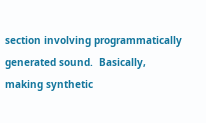section involving programmatically generated sound.  Basically, making synthetic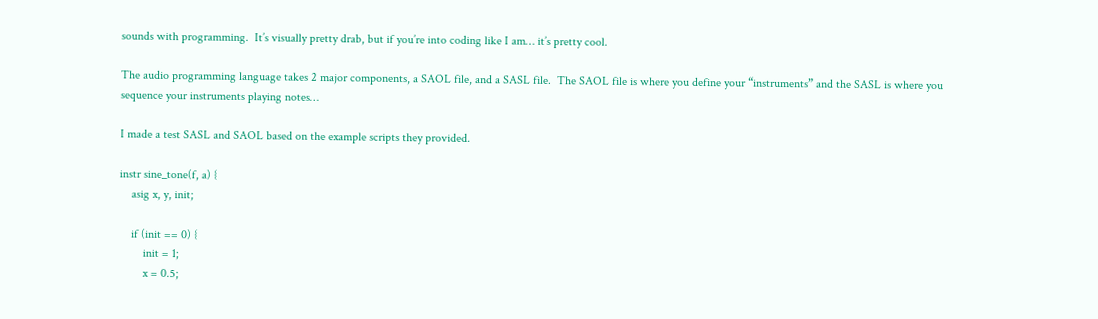sounds with programming.  It’s visually pretty drab, but if you’re into coding like I am… it’s pretty cool.

The audio programming language takes 2 major components, a SAOL file, and a SASL file.  The SAOL file is where you define your “instruments” and the SASL is where you sequence your instruments playing notes…

I made a test SASL and SAOL based on the example scripts they provided.

instr sine_tone(f, a) {
    asig x, y, init;

    if (init == 0) {
        init = 1;
        x = 0.5;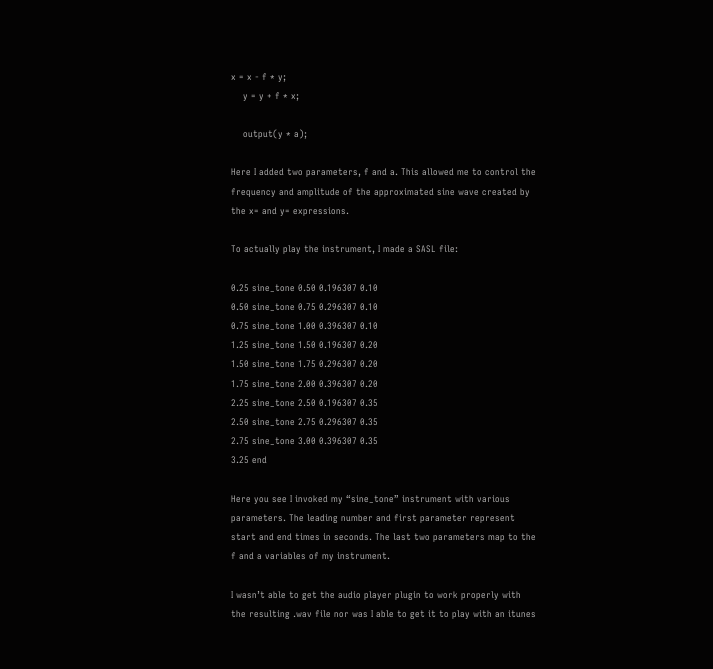x = x - f * y;
    y = y + f * x;

    output(y * a);

Here I added two parameters, f and a. This allowed me to control the frequency and amplitude of the approximated sine wave created by the x= and y= expressions.

To actually play the instrument, I made a SASL file:

0.25 sine_tone 0.50 0.196307 0.10
0.50 sine_tone 0.75 0.296307 0.10
0.75 sine_tone 1.00 0.396307 0.10
1.25 sine_tone 1.50 0.196307 0.20
1.50 sine_tone 1.75 0.296307 0.20
1.75 sine_tone 2.00 0.396307 0.20
2.25 sine_tone 2.50 0.196307 0.35
2.50 sine_tone 2.75 0.296307 0.35
2.75 sine_tone 3.00 0.396307 0.35
3.25 end

Here you see I invoked my “sine_tone” instrument with various parameters. The leading number and first parameter represent start and end times in seconds. The last two parameters map to the f and a variables of my instrument.

I wasn’t able to get the audio player plugin to work properly with the resulting .wav file nor was I able to get it to play with an itunes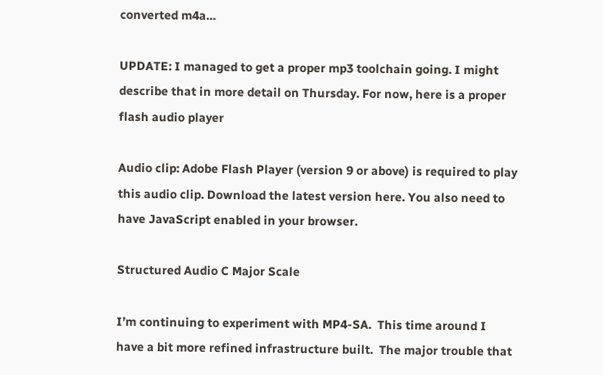converted m4a…

UPDATE: I managed to get a proper mp3 toolchain going. I might describe that in more detail on Thursday. For now, here is a proper flash audio player

Audio clip: Adobe Flash Player (version 9 or above) is required to play this audio clip. Download the latest version here. You also need to have JavaScript enabled in your browser.

Structured Audio C Major Scale

I’m continuing to experiment with MP4-SA.  This time around I have a bit more refined infrastructure built.  The major trouble that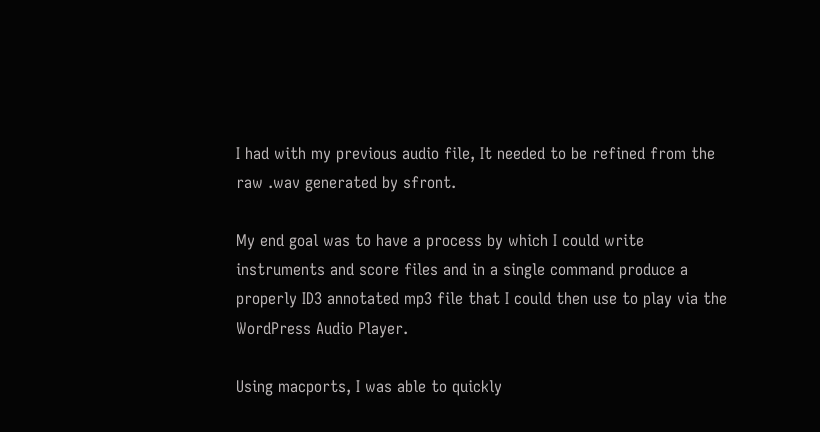I had with my previous audio file, It needed to be refined from the raw .wav generated by sfront.

My end goal was to have a process by which I could write instruments and score files and in a single command produce a properly ID3 annotated mp3 file that I could then use to play via the WordPress Audio Player.

Using macports, I was able to quickly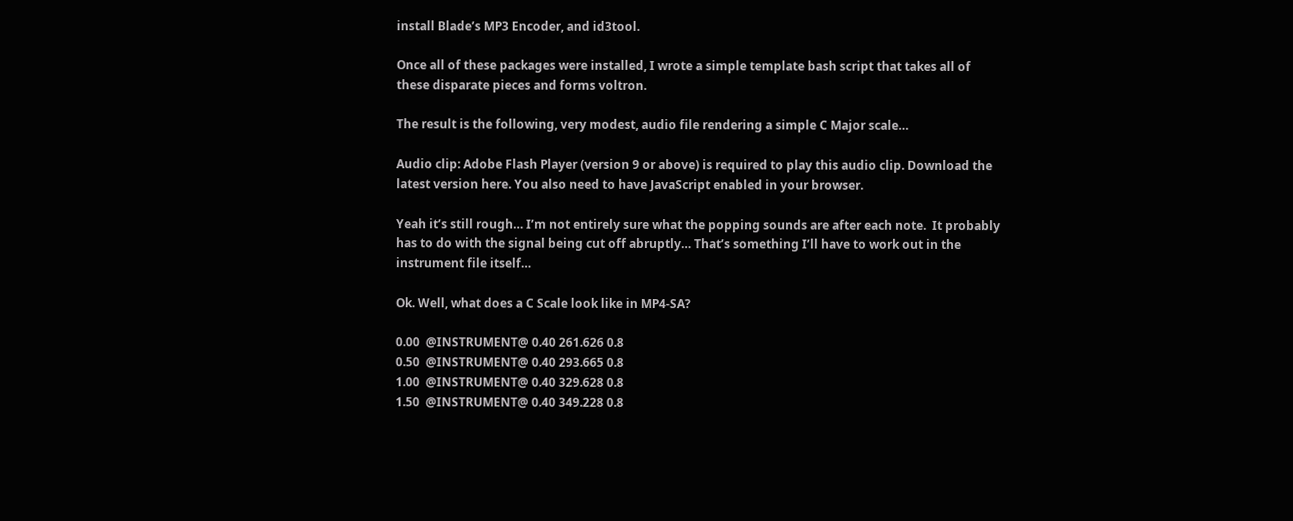install Blade’s MP3 Encoder, and id3tool.

Once all of these packages were installed, I wrote a simple template bash script that takes all of these disparate pieces and forms voltron.

The result is the following, very modest, audio file rendering a simple C Major scale…

Audio clip: Adobe Flash Player (version 9 or above) is required to play this audio clip. Download the latest version here. You also need to have JavaScript enabled in your browser.

Yeah it’s still rough… I’m not entirely sure what the popping sounds are after each note.  It probably has to do with the signal being cut off abruptly… That’s something I’ll have to work out in the instrument file itself…

Ok. Well, what does a C Scale look like in MP4-SA?

0.00  @INSTRUMENT@ 0.40 261.626 0.8
0.50  @INSTRUMENT@ 0.40 293.665 0.8
1.00  @INSTRUMENT@ 0.40 329.628 0.8
1.50  @INSTRUMENT@ 0.40 349.228 0.8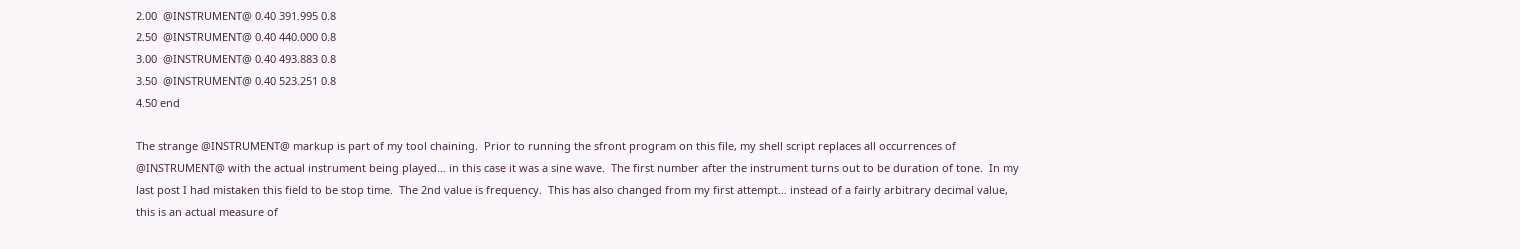2.00  @INSTRUMENT@ 0.40 391.995 0.8
2.50  @INSTRUMENT@ 0.40 440.000 0.8
3.00  @INSTRUMENT@ 0.40 493.883 0.8
3.50  @INSTRUMENT@ 0.40 523.251 0.8
4.50 end

The strange @INSTRUMENT@ markup is part of my tool chaining.  Prior to running the sfront program on this file, my shell script replaces all occurrences of @INSTRUMENT@ with the actual instrument being played… in this case it was a sine wave.  The first number after the instrument turns out to be duration of tone.  In my last post I had mistaken this field to be stop time.  The 2nd value is frequency.  This has also changed from my first attempt… instead of a fairly arbitrary decimal value, this is an actual measure of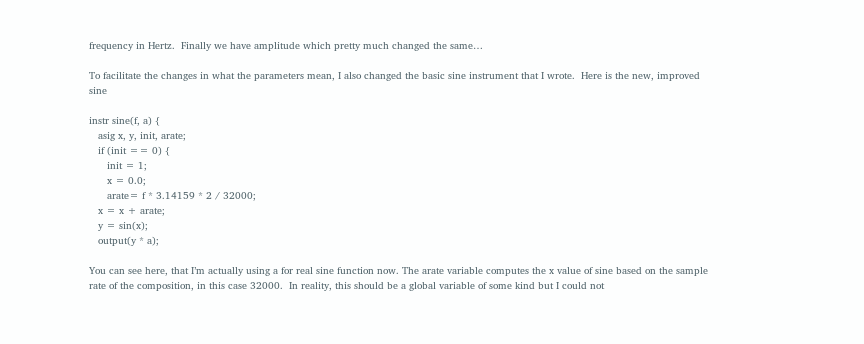frequency in Hertz.  Finally we have amplitude which pretty much changed the same…

To facilitate the changes in what the parameters mean, I also changed the basic sine instrument that I wrote.  Here is the new, improved sine

instr sine(f, a) {
   asig x, y, init, arate;
   if (init == 0) {
      init = 1;
      x = 0.0;
      arate= f * 3.14159 * 2 / 32000;
   x = x + arate;
   y = sin(x);
   output(y * a);

You can see here, that I’m actually using a for real sine function now. The arate variable computes the x value of sine based on the sample rate of the composition, in this case 32000.  In reality, this should be a global variable of some kind but I could not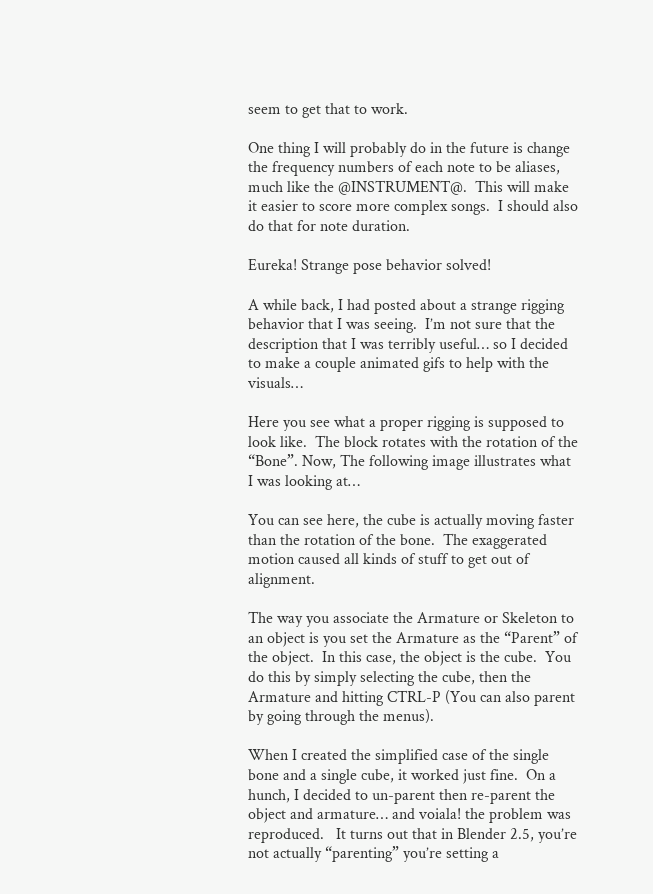seem to get that to work.

One thing I will probably do in the future is change the frequency numbers of each note to be aliases, much like the @INSTRUMENT@.  This will make it easier to score more complex songs.  I should also do that for note duration.

Eureka! Strange pose behavior solved!

A while back, I had posted about a strange rigging behavior that I was seeing.  I’m not sure that the description that I was terribly useful… so I decided to make a couple animated gifs to help with the visuals…

Here you see what a proper rigging is supposed to look like.  The block rotates with the rotation of the “Bone”. Now, The following image illustrates what I was looking at…

You can see here, the cube is actually moving faster than the rotation of the bone.  The exaggerated motion caused all kinds of stuff to get out of alignment.

The way you associate the Armature or Skeleton to an object is you set the Armature as the “Parent” of the object.  In this case, the object is the cube.  You do this by simply selecting the cube, then the Armature and hitting CTRL-P (You can also parent by going through the menus).

When I created the simplified case of the single bone and a single cube, it worked just fine.  On a hunch, I decided to un-parent then re-parent the object and armature… and voiala! the problem was reproduced.   It turns out that in Blender 2.5, you’re not actually “parenting” you’re setting a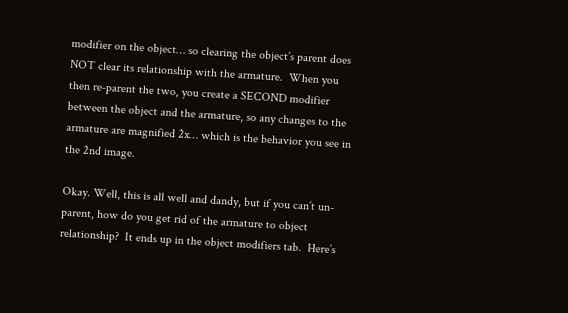modifier on the object… so clearing the object’s parent does NOT clear its relationship with the armature.  When you then re-parent the two, you create a SECOND modifier between the object and the armature, so any changes to the armature are magnified 2x… which is the behavior you see in the 2nd image.

Okay. Well, this is all well and dandy, but if you can’t un-parent, how do you get rid of the armature to object relationship?  It ends up in the object modifiers tab.  Here’s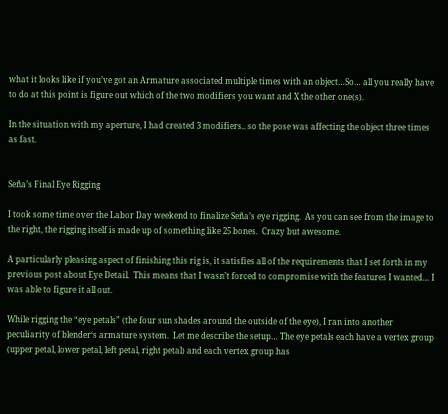what it looks like if you’ve got an Armature associated multiple times with an object…So… all you really have to do at this point is figure out which of the two modifiers you want and X the other one(s).

In the situation with my aperture, I had created 3 modifiers.. so the pose was affecting the object three times as fast.


Seña’s Final Eye Rigging

I took some time over the Labor Day weekend to finalize Seña’s eye rigging.  As you can see from the image to the right, the rigging itself is made up of something like 25 bones.  Crazy but awesome.

A particularly pleasing aspect of finishing this rig is, it satisfies all of the requirements that I set forth in my previous post about Eye Detail.  This means that I wasn’t forced to compromise with the features I wanted… I was able to figure it all out.

While rigging the “eye petals” (the four sun shades around the outside of the eye), I ran into another peculiarity of blender‘s armature system.  Let me describe the setup… The eye petals each have a vertex group (upper petal, lower petal, left petal, right petal) and each vertex group has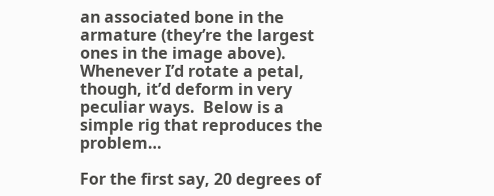an associated bone in the armature (they’re the largest ones in the image above).  Whenever I’d rotate a petal, though, it’d deform in very peculiar ways.  Below is a simple rig that reproduces the problem…

For the first say, 20 degrees of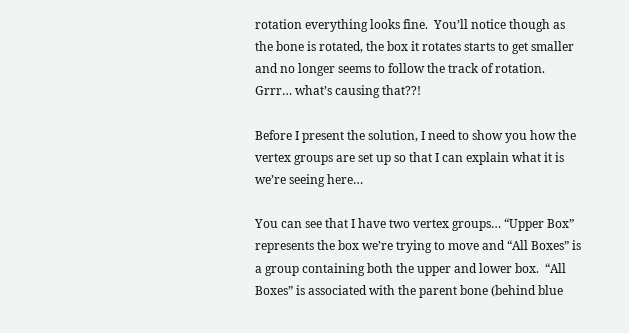rotation everything looks fine.  You’ll notice though as the bone is rotated, the box it rotates starts to get smaller and no longer seems to follow the track of rotation.  Grrr… what’s causing that??!

Before I present the solution, I need to show you how the vertex groups are set up so that I can explain what it is we’re seeing here…

You can see that I have two vertex groups… “Upper Box” represents the box we’re trying to move and “All Boxes” is a group containing both the upper and lower box.  “All Boxes” is associated with the parent bone (behind blue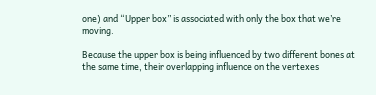one) and “Upper box” is associated with only the box that we’re moving.

Because the upper box is being influenced by two different bones at the same time, their overlapping influence on the vertexes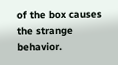of the box causes the strange behavior.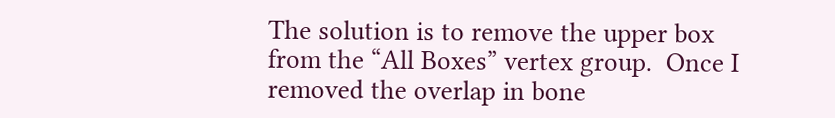The solution is to remove the upper box from the “All Boxes” vertex group.  Once I removed the overlap in bone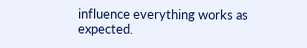influence everything works as expected.